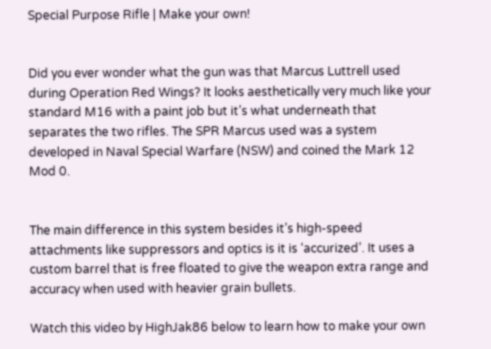Special Purpose Rifle | Make your own!


Did you ever wonder what the gun was that Marcus Luttrell used during Operation Red Wings? It looks aesthetically very much like your standard M16 with a paint job but it’s what underneath that separates the two rifles. The SPR Marcus used was a system developed in Naval Special Warfare (NSW) and coined the Mark 12 Mod 0.


The main difference in this system besides it’s high-speed attachments like suppressors and optics is it is ‘accurized’. It uses a custom barrel that is free floated to give the weapon extra range and accuracy when used with heavier grain bullets.

Watch this video by HighJak86 below to learn how to make your own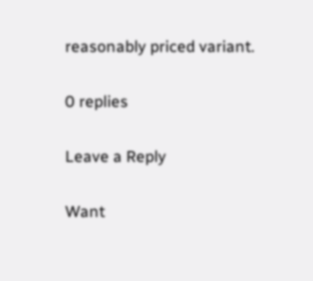reasonably priced variant.

0 replies

Leave a Reply

Want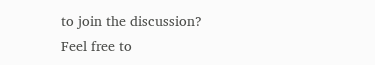to join the discussion?
Feel free to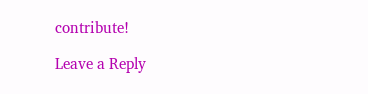contribute!

Leave a Reply